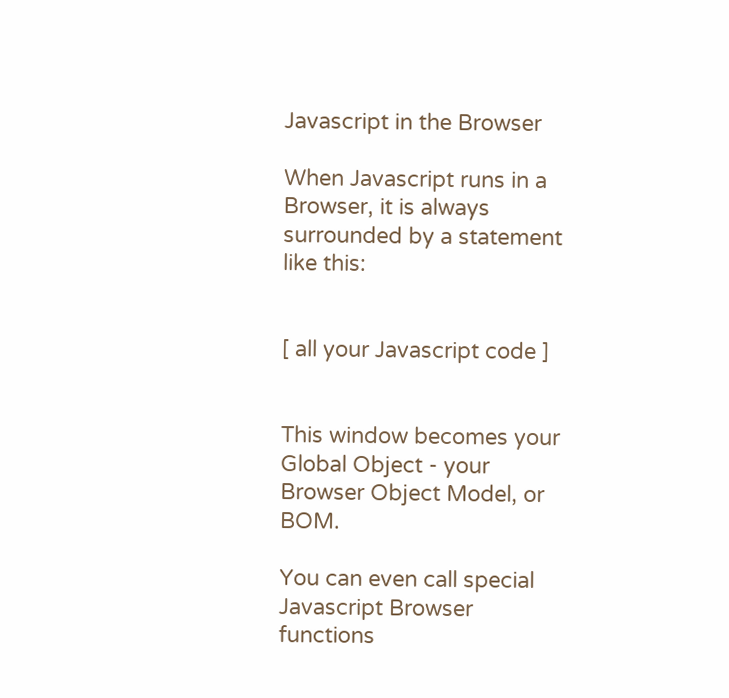Javascript in the Browser

When Javascript runs in a Browser, it is always surrounded by a statement like this:


[ all your Javascript code ]


This window becomes your Global Object - your Browser Object Model, or BOM.

You can even call special Javascript Browser functions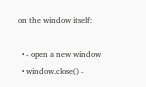on the window itself:

  • - open a new window
  • window.close() -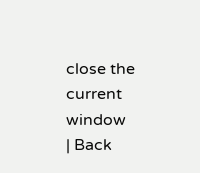close the current window
| Back